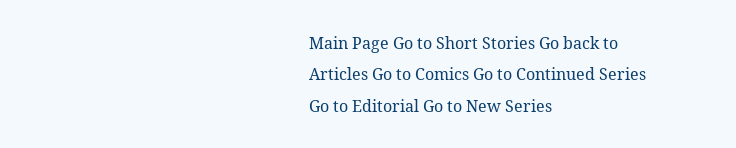Main Page Go to Short Stories Go back to Articles Go to Comics Go to Continued Series Go to Editorial Go to New Series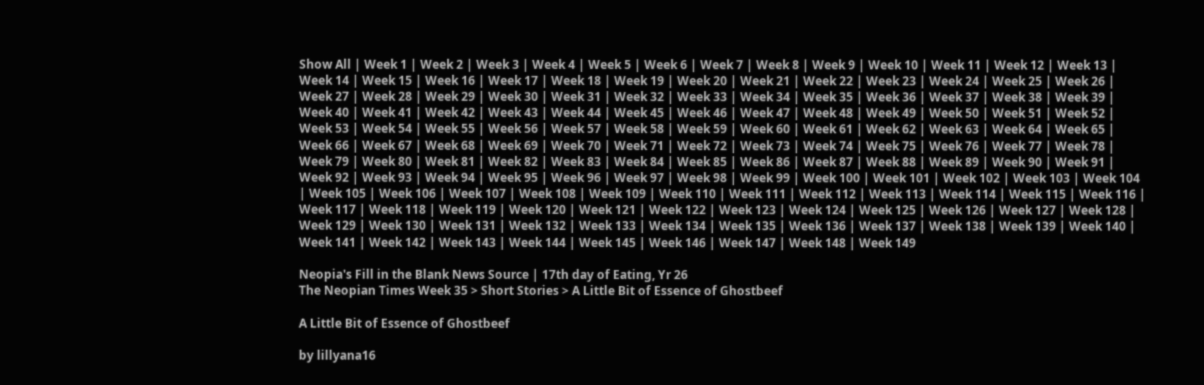Show All | Week 1 | Week 2 | Week 3 | Week 4 | Week 5 | Week 6 | Week 7 | Week 8 | Week 9 | Week 10 | Week 11 | Week 12 | Week 13 | Week 14 | Week 15 | Week 16 | Week 17 | Week 18 | Week 19 | Week 20 | Week 21 | Week 22 | Week 23 | Week 24 | Week 25 | Week 26 | Week 27 | Week 28 | Week 29 | Week 30 | Week 31 | Week 32 | Week 33 | Week 34 | Week 35 | Week 36 | Week 37 | Week 38 | Week 39 | Week 40 | Week 41 | Week 42 | Week 43 | Week 44 | Week 45 | Week 46 | Week 47 | Week 48 | Week 49 | Week 50 | Week 51 | Week 52 | Week 53 | Week 54 | Week 55 | Week 56 | Week 57 | Week 58 | Week 59 | Week 60 | Week 61 | Week 62 | Week 63 | Week 64 | Week 65 | Week 66 | Week 67 | Week 68 | Week 69 | Week 70 | Week 71 | Week 72 | Week 73 | Week 74 | Week 75 | Week 76 | Week 77 | Week 78 | Week 79 | Week 80 | Week 81 | Week 82 | Week 83 | Week 84 | Week 85 | Week 86 | Week 87 | Week 88 | Week 89 | Week 90 | Week 91 | Week 92 | Week 93 | Week 94 | Week 95 | Week 96 | Week 97 | Week 98 | Week 99 | Week 100 | Week 101 | Week 102 | Week 103 | Week 104 | Week 105 | Week 106 | Week 107 | Week 108 | Week 109 | Week 110 | Week 111 | Week 112 | Week 113 | Week 114 | Week 115 | Week 116 | Week 117 | Week 118 | Week 119 | Week 120 | Week 121 | Week 122 | Week 123 | Week 124 | Week 125 | Week 126 | Week 127 | Week 128 | Week 129 | Week 130 | Week 131 | Week 132 | Week 133 | Week 134 | Week 135 | Week 136 | Week 137 | Week 138 | Week 139 | Week 140 | Week 141 | Week 142 | Week 143 | Week 144 | Week 145 | Week 146 | Week 147 | Week 148 | Week 149

Neopia's Fill in the Blank News Source | 17th day of Eating, Yr 26
The Neopian Times Week 35 > Short Stories > A Little Bit of Essence of Ghostbeef

A Little Bit of Essence of Ghostbeef

by lillyana16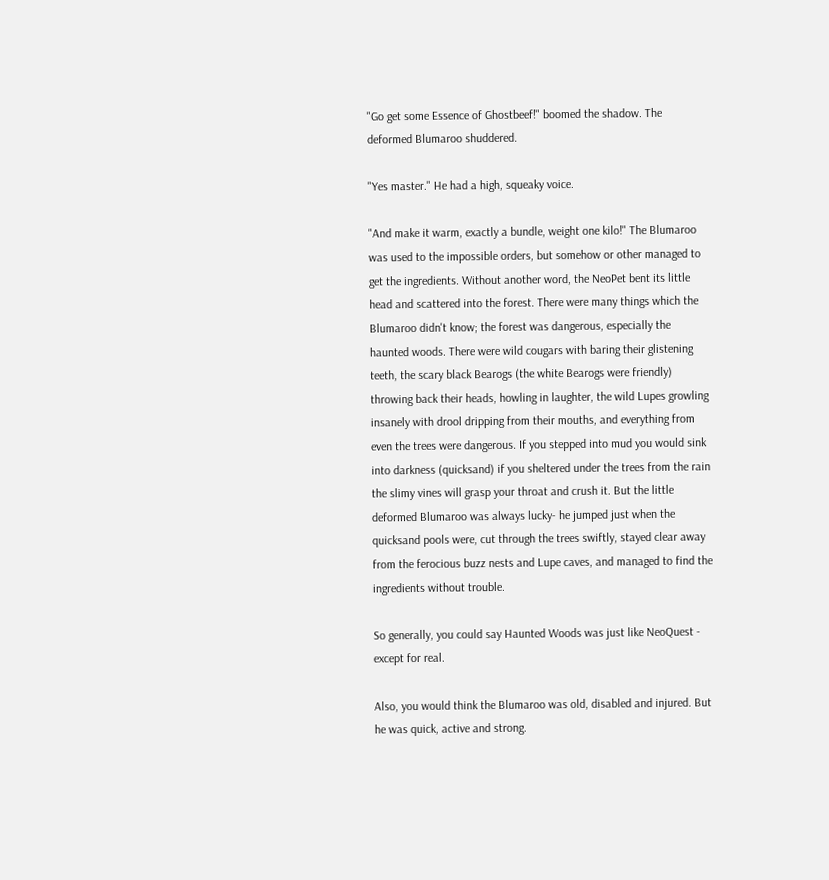"Go get some Essence of Ghostbeef!" boomed the shadow. The deformed Blumaroo shuddered.

"Yes master." He had a high, squeaky voice.

"And make it warm, exactly a bundle, weight one kilo!" The Blumaroo was used to the impossible orders, but somehow or other managed to get the ingredients. Without another word, the NeoPet bent its little head and scattered into the forest. There were many things which the Blumaroo didn't know; the forest was dangerous, especially the haunted woods. There were wild cougars with baring their glistening teeth, the scary black Bearogs (the white Bearogs were friendly) throwing back their heads, howling in laughter, the wild Lupes growling insanely with drool dripping from their mouths, and everything from even the trees were dangerous. If you stepped into mud you would sink into darkness (quicksand) if you sheltered under the trees from the rain the slimy vines will grasp your throat and crush it. But the little deformed Blumaroo was always lucky- he jumped just when the quicksand pools were, cut through the trees swiftly, stayed clear away from the ferocious buzz nests and Lupe caves, and managed to find the ingredients without trouble.

So generally, you could say Haunted Woods was just like NeoQuest - except for real.

Also, you would think the Blumaroo was old, disabled and injured. But he was quick, active and strong.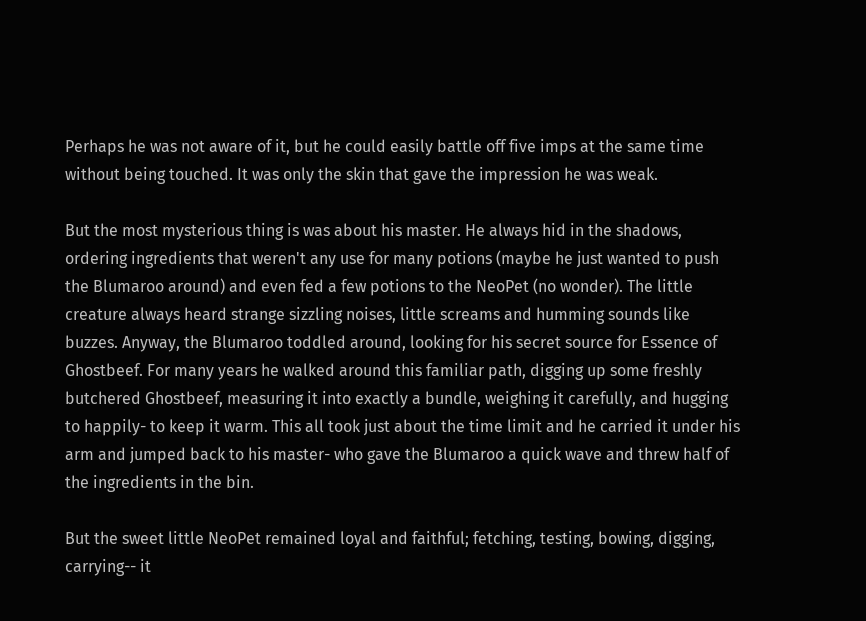Perhaps he was not aware of it, but he could easily battle off five imps at the same time without being touched. It was only the skin that gave the impression he was weak.

But the most mysterious thing is was about his master. He always hid in the shadows, ordering ingredients that weren't any use for many potions (maybe he just wanted to push the Blumaroo around) and even fed a few potions to the NeoPet (no wonder). The little creature always heard strange sizzling noises, little screams and humming sounds like buzzes. Anyway, the Blumaroo toddled around, looking for his secret source for Essence of Ghostbeef. For many years he walked around this familiar path, digging up some freshly butchered Ghostbeef, measuring it into exactly a bundle, weighing it carefully, and hugging to happily- to keep it warm. This all took just about the time limit and he carried it under his arm and jumped back to his master- who gave the Blumaroo a quick wave and threw half of the ingredients in the bin.

But the sweet little NeoPet remained loyal and faithful; fetching, testing, bowing, digging, carrying-- it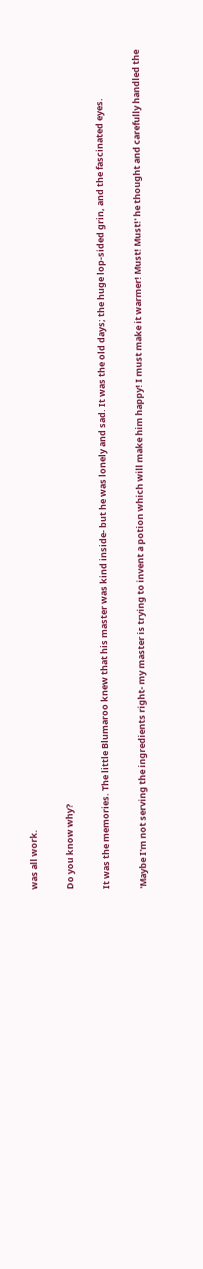was all work.

Do you know why?

It was the memories. The little Blumaroo knew that his master was kind inside- but he was lonely and sad. It was the old days; the huge lop-sided grin, and the fascinated eyes.

'Maybe I'm not serving the ingredients right- my master is trying to invent a potion which will make him happy! I must make it warmer! Must! Must!' he thought and carefully handled the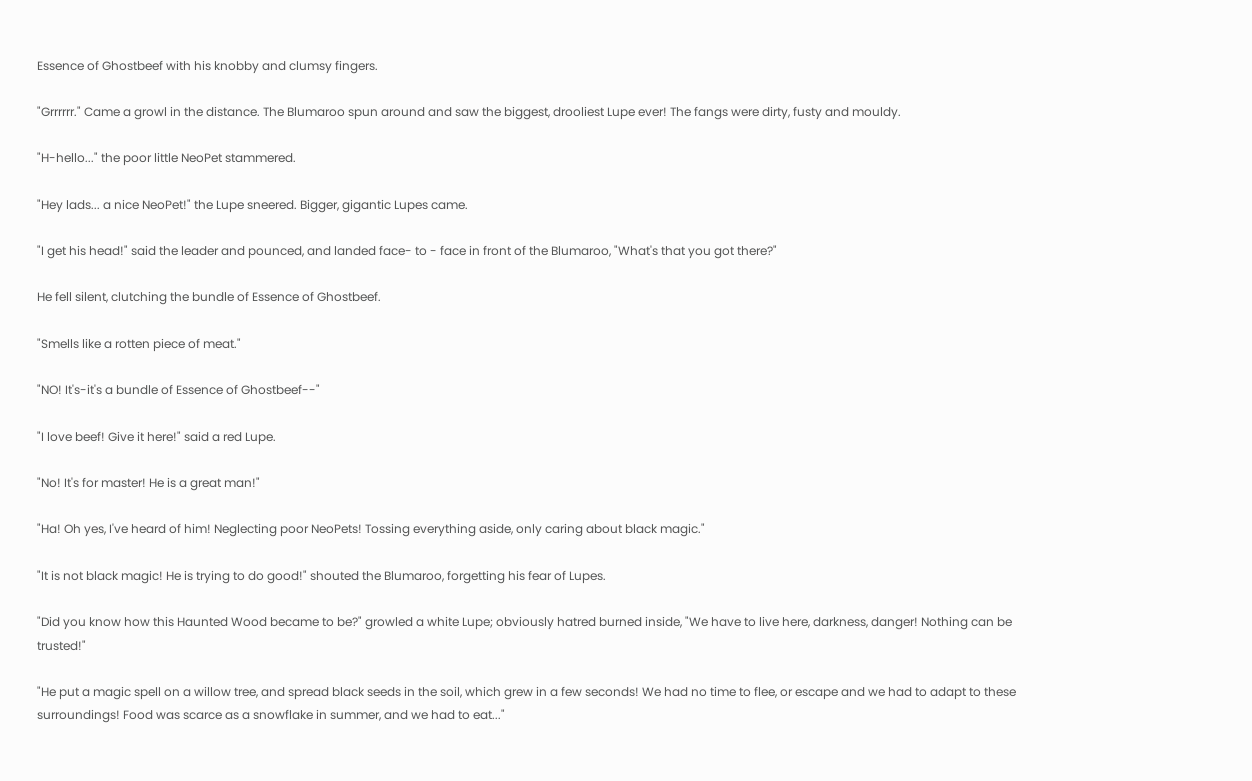Essence of Ghostbeef with his knobby and clumsy fingers.

"Grrrrrr." Came a growl in the distance. The Blumaroo spun around and saw the biggest, drooliest Lupe ever! The fangs were dirty, fusty and mouldy.

"H-hello..." the poor little NeoPet stammered.

"Hey lads... a nice NeoPet!" the Lupe sneered. Bigger, gigantic Lupes came.

"I get his head!" said the leader and pounced, and landed face- to - face in front of the Blumaroo, "What's that you got there?"

He fell silent, clutching the bundle of Essence of Ghostbeef.

"Smells like a rotten piece of meat."

"NO! It's-it's a bundle of Essence of Ghostbeef--"

"I love beef! Give it here!" said a red Lupe.

"No! It's for master! He is a great man!"

"Ha! Oh yes, I've heard of him! Neglecting poor NeoPets! Tossing everything aside, only caring about black magic."

"It is not black magic! He is trying to do good!" shouted the Blumaroo, forgetting his fear of Lupes.

"Did you know how this Haunted Wood became to be?" growled a white Lupe; obviously hatred burned inside, "We have to live here, darkness, danger! Nothing can be trusted!"

"He put a magic spell on a willow tree, and spread black seeds in the soil, which grew in a few seconds! We had no time to flee, or escape and we had to adapt to these surroundings! Food was scarce as a snowflake in summer, and we had to eat..."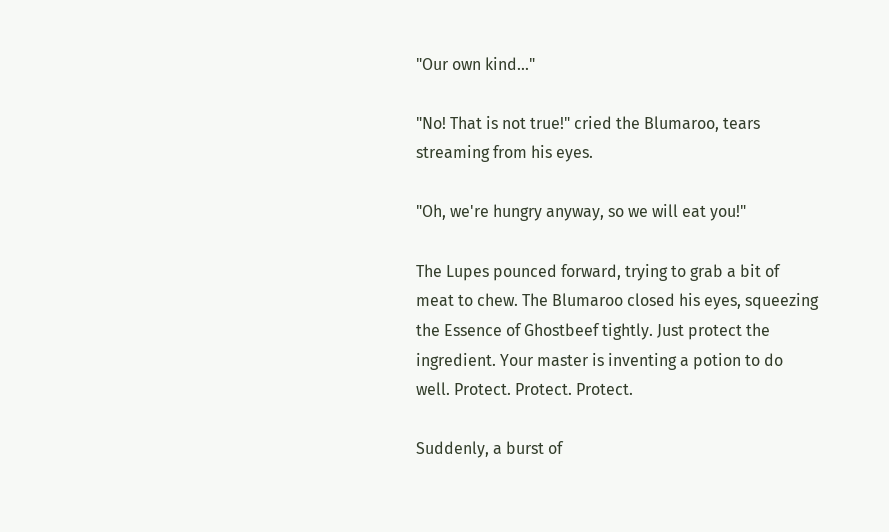"Our own kind..."

"No! That is not true!" cried the Blumaroo, tears streaming from his eyes.

"Oh, we're hungry anyway, so we will eat you!"

The Lupes pounced forward, trying to grab a bit of meat to chew. The Blumaroo closed his eyes, squeezing the Essence of Ghostbeef tightly. Just protect the ingredient. Your master is inventing a potion to do well. Protect. Protect. Protect.

Suddenly, a burst of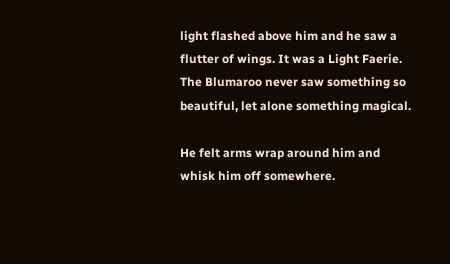light flashed above him and he saw a flutter of wings. It was a Light Faerie. The Blumaroo never saw something so beautiful, let alone something magical.

He felt arms wrap around him and whisk him off somewhere.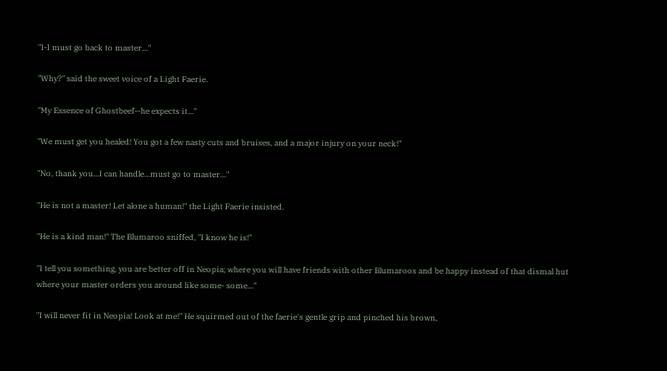"I-I must go back to master..."

"Why?" said the sweet voice of a Light Faerie.

"My Essence of Ghostbeef--he expects it..."

"We must get you healed! You got a few nasty cuts and bruises, and a major injury on your neck!"

"No, thank you...I can handle...must go to master..."

"He is not a master! Let alone a human!" the Light Faerie insisted.

"He is a kind man!" The Blumaroo sniffed, "I know he is!"

"I tell you something, you are better off in Neopia; where you will have friends with other Blumaroos and be happy instead of that dismal hut where your master orders you around like some- some..."

"I will never fit in Neopia! Look at me!" He squirmed out of the faerie's gentle grip and pinched his brown,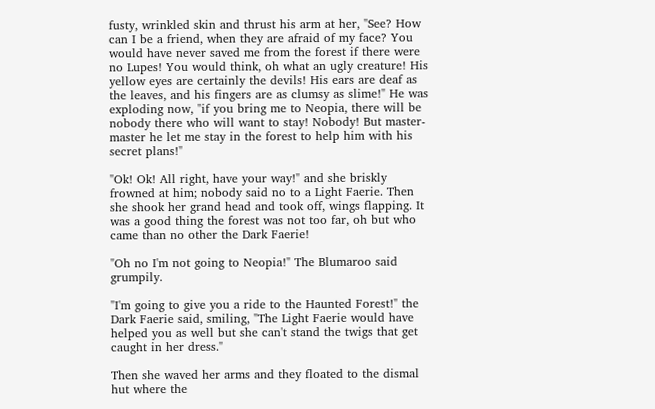fusty, wrinkled skin and thrust his arm at her, "See? How can I be a friend, when they are afraid of my face? You would have never saved me from the forest if there were no Lupes! You would think, oh what an ugly creature! His yellow eyes are certainly the devils! His ears are deaf as the leaves, and his fingers are as clumsy as slime!" He was exploding now, "if you bring me to Neopia, there will be nobody there who will want to stay! Nobody! But master- master he let me stay in the forest to help him with his secret plans!"

"Ok! Ok! All right, have your way!" and she briskly frowned at him; nobody said no to a Light Faerie. Then she shook her grand head and took off, wings flapping. It was a good thing the forest was not too far, oh but who came than no other the Dark Faerie!

"Oh no I'm not going to Neopia!" The Blumaroo said grumpily.

"I'm going to give you a ride to the Haunted Forest!" the Dark Faerie said, smiling, "The Light Faerie would have helped you as well but she can't stand the twigs that get caught in her dress."

Then she waved her arms and they floated to the dismal hut where the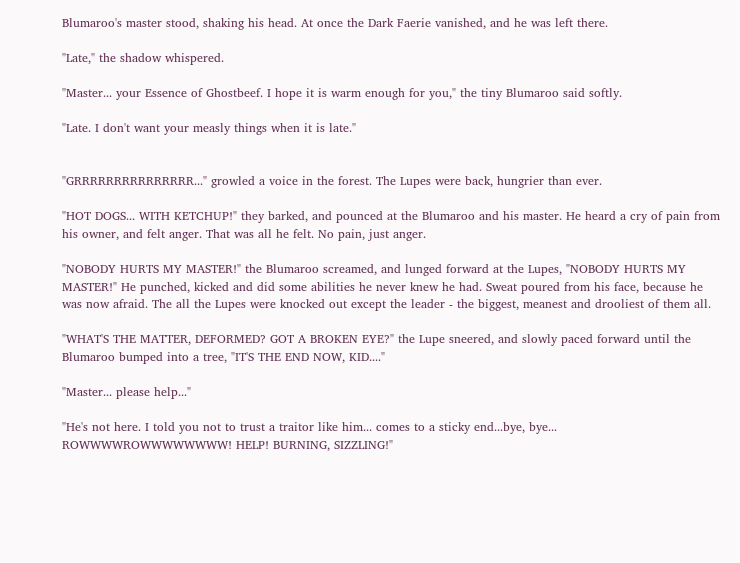Blumaroo's master stood, shaking his head. At once the Dark Faerie vanished, and he was left there.

"Late," the shadow whispered.

"Master... your Essence of Ghostbeef. I hope it is warm enough for you," the tiny Blumaroo said softly.

"Late. I don't want your measly things when it is late."


"GRRRRRRRRRRRRRRR..." growled a voice in the forest. The Lupes were back, hungrier than ever.

"HOT DOGS... WITH KETCHUP!" they barked, and pounced at the Blumaroo and his master. He heard a cry of pain from his owner, and felt anger. That was all he felt. No pain, just anger.

"NOBODY HURTS MY MASTER!" the Blumaroo screamed, and lunged forward at the Lupes, "NOBODY HURTS MY MASTER!" He punched, kicked and did some abilities he never knew he had. Sweat poured from his face, because he was now afraid. The all the Lupes were knocked out except the leader - the biggest, meanest and drooliest of them all.

"WHAT'S THE MATTER, DEFORMED? GOT A BROKEN EYE?" the Lupe sneered, and slowly paced forward until the Blumaroo bumped into a tree, "IT'S THE END NOW, KID...."

"Master... please help..."

"He's not here. I told you not to trust a traitor like him... comes to a sticky end...bye, bye... ROWWWWROWWWWWWWW! HELP! BURNING, SIZZLING!"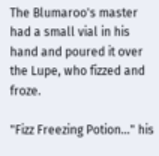The Blumaroo's master had a small vial in his hand and poured it over the Lupe, who fizzed and froze.

"Fizz Freezing Potion..." his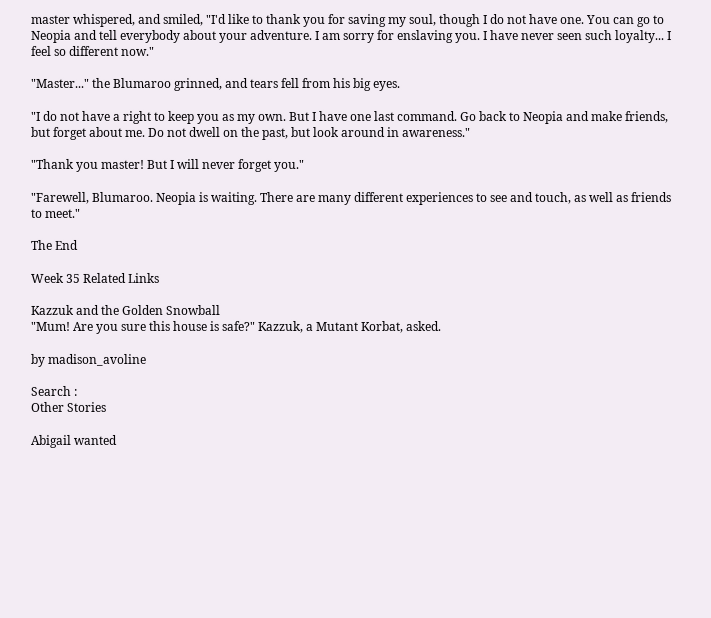master whispered, and smiled, "I'd like to thank you for saving my soul, though I do not have one. You can go to Neopia and tell everybody about your adventure. I am sorry for enslaving you. I have never seen such loyalty... I feel so different now."

"Master..." the Blumaroo grinned, and tears fell from his big eyes.

"I do not have a right to keep you as my own. But I have one last command. Go back to Neopia and make friends, but forget about me. Do not dwell on the past, but look around in awareness."

"Thank you master! But I will never forget you."

"Farewell, Blumaroo. Neopia is waiting. There are many different experiences to see and touch, as well as friends to meet."

The End

Week 35 Related Links

Kazzuk and the Golden Snowball
"Mum! Are you sure this house is safe?" Kazzuk, a Mutant Korbat, asked.

by madison_avoline

Search :
Other Stories

Abigail wanted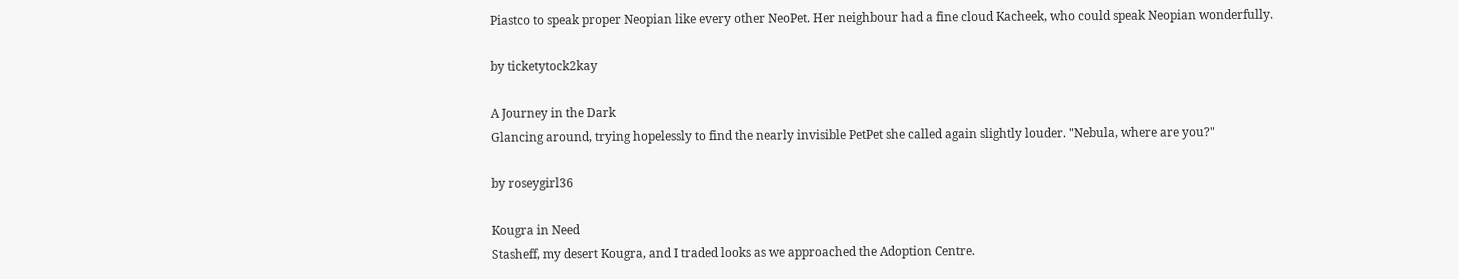Piastco to speak proper Neopian like every other NeoPet. Her neighbour had a fine cloud Kacheek, who could speak Neopian wonderfully.

by ticketytock2kay

A Journey in the Dark
Glancing around, trying hopelessly to find the nearly invisible PetPet she called again slightly louder. "Nebula, where are you?"

by roseygirl36

Kougra in Need
Stasheff, my desert Kougra, and I traded looks as we approached the Adoption Centre.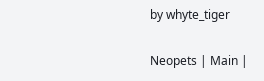by whyte_tiger

Neopets | Main |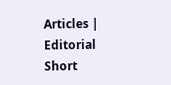Articles | Editorial
Short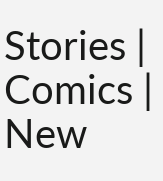Stories | Comics | New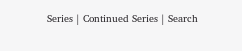Series | Continued Series | Search